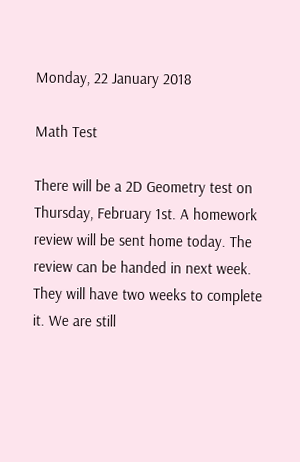Monday, 22 January 2018

Math Test

There will be a 2D Geometry test on Thursday, February 1st. A homework review will be sent home today. The review can be handed in next week. They will have two weeks to complete it. We are still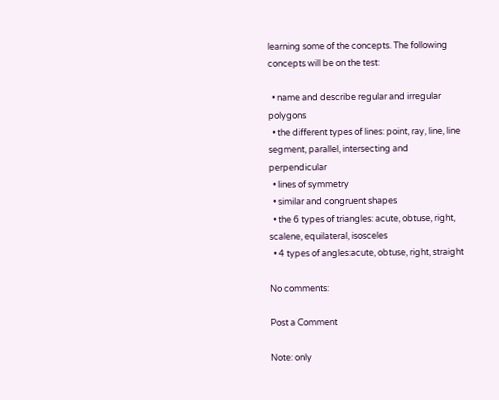learning some of the concepts. The following concepts will be on the test:

  • name and describe regular and irregular polygons
  • the different types of lines: point, ray, line, line segment, parallel, intersecting and perpendicular
  • lines of symmetry
  • similar and congruent shapes
  • the 6 types of triangles: acute, obtuse, right, scalene, equilateral, isosceles
  • 4 types of angles:acute, obtuse, right, straight

No comments:

Post a Comment

Note: only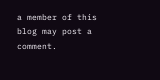a member of this blog may post a comment.